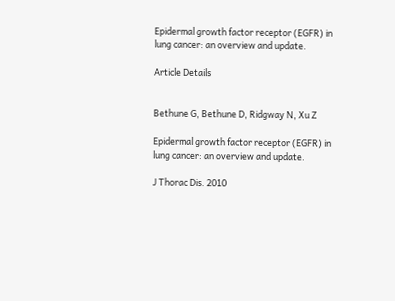Epidermal growth factor receptor (EGFR) in lung cancer: an overview and update.

Article Details


Bethune G, Bethune D, Ridgway N, Xu Z

Epidermal growth factor receptor (EGFR) in lung cancer: an overview and update.

J Thorac Dis. 2010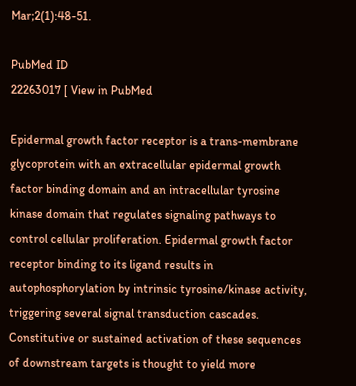Mar;2(1):48-51.

PubMed ID
22263017 [ View in PubMed

Epidermal growth factor receptor is a trans-membrane glycoprotein with an extracellular epidermal growth factor binding domain and an intracellular tyrosine kinase domain that regulates signaling pathways to control cellular proliferation. Epidermal growth factor receptor binding to its ligand results in autophosphorylation by intrinsic tyrosine/kinase activity, triggering several signal transduction cascades. Constitutive or sustained activation of these sequences of downstream targets is thought to yield more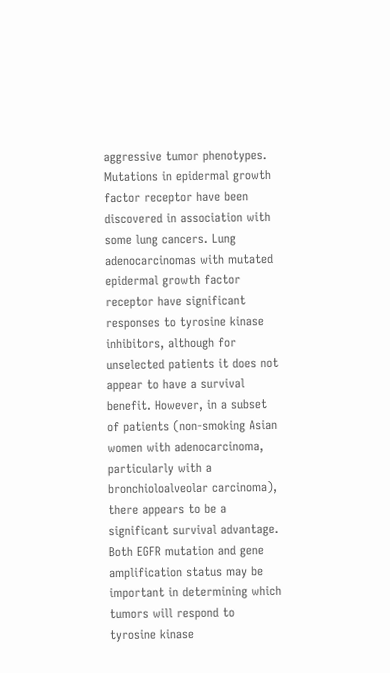aggressive tumor phenotypes. Mutations in epidermal growth factor receptor have been discovered in association with some lung cancers. Lung adenocarcinomas with mutated epidermal growth factor receptor have significant responses to tyrosine kinase inhibitors, although for unselected patients it does not appear to have a survival benefit. However, in a subset of patients (non-smoking Asian women with adenocarcinoma, particularly with a bronchioloalveolar carcinoma), there appears to be a significant survival advantage. Both EGFR mutation and gene amplification status may be important in determining which tumors will respond to tyrosine kinase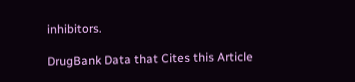inhibitors.

DrugBank Data that Cites this Article